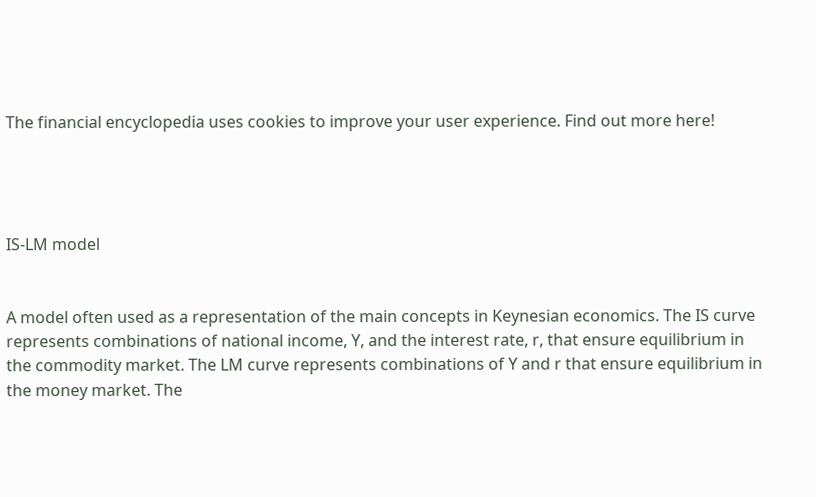The financial encyclopedia uses cookies to improve your user experience. Find out more here!




IS-LM model


A model often used as a representation of the main concepts in Keynesian economics. The IS curve represents combinations of national income, Y, and the interest rate, r, that ensure equilibrium in the commodity market. The LM curve represents combinations of Y and r that ensure equilibrium in the money market. The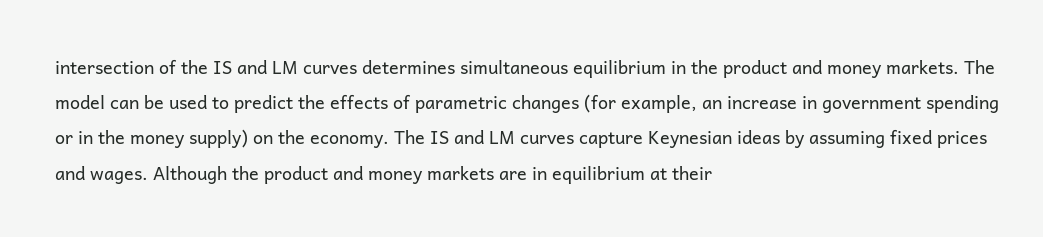intersection of the IS and LM curves determines simultaneous equilibrium in the product and money markets. The model can be used to predict the effects of parametric changes (for example, an increase in government spending or in the money supply) on the economy. The IS and LM curves capture Keynesian ideas by assuming fixed prices and wages. Although the product and money markets are in equilibrium at their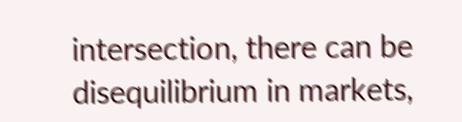intersection, there can be disequilibrium in markets,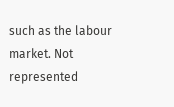such as the labour market. Not represented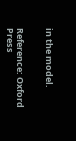in the model.


Reference: Oxford Press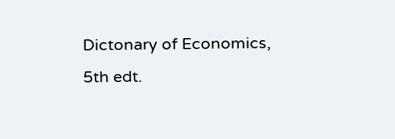Dictonary of Economics, 5th edt.